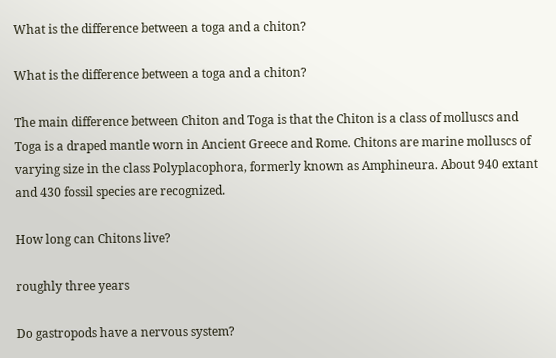What is the difference between a toga and a chiton?

What is the difference between a toga and a chiton?

The main difference between Chiton and Toga is that the Chiton is a class of molluscs and Toga is a draped mantle worn in Ancient Greece and Rome. Chitons are marine molluscs of varying size in the class Polyplacophora, formerly known as Amphineura. About 940 extant and 430 fossil species are recognized.

How long can Chitons live?

roughly three years

Do gastropods have a nervous system?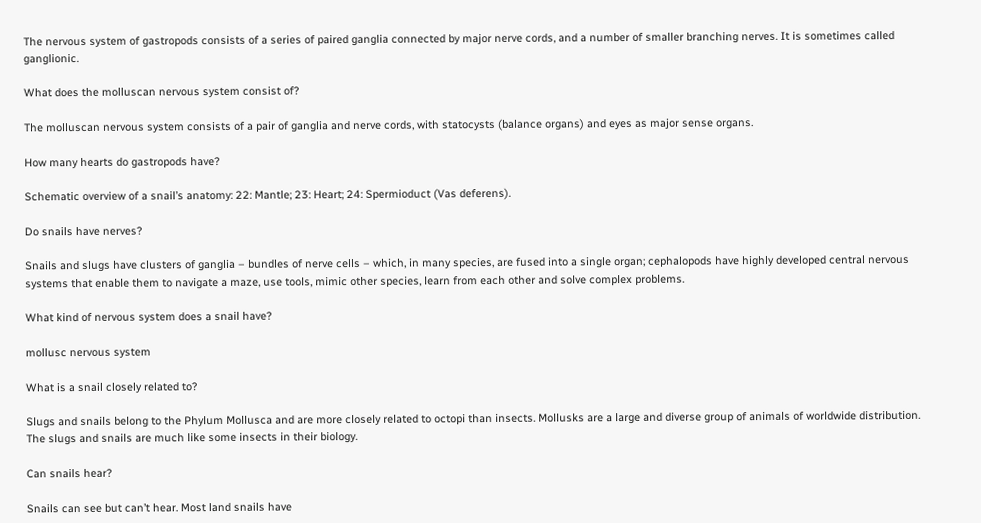The nervous system of gastropods consists of a series of paired ganglia connected by major nerve cords, and a number of smaller branching nerves. It is sometimes called ganglionic.

What does the molluscan nervous system consist of?

The molluscan nervous system consists of a pair of ganglia and nerve cords, with statocysts (balance organs) and eyes as major sense organs.

How many hearts do gastropods have?

Schematic overview of a snail’s anatomy: 22: Mantle; 23: Heart; 24: Spermioduct (Vas deferens).

Do snails have nerves?

Snails and slugs have clusters of ganglia – bundles of nerve cells – which, in many species, are fused into a single organ; cephalopods have highly developed central nervous systems that enable them to navigate a maze, use tools, mimic other species, learn from each other and solve complex problems.

What kind of nervous system does a snail have?

mollusc nervous system

What is a snail closely related to?

Slugs and snails belong to the Phylum Mollusca and are more closely related to octopi than insects. Mollusks are a large and diverse group of animals of worldwide distribution. The slugs and snails are much like some insects in their biology.

Can snails hear?

Snails can see but can’t hear. Most land snails have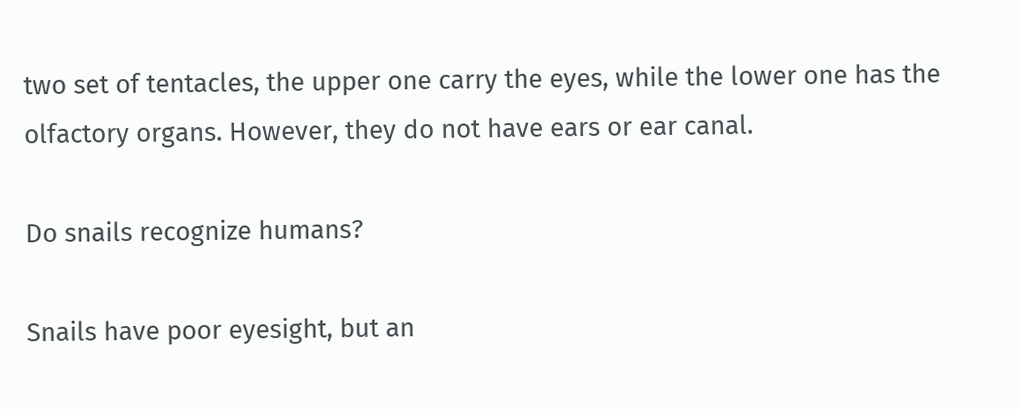two set of tentacles, the upper one carry the eyes, while the lower one has the olfactory organs. However, they do not have ears or ear canal.

Do snails recognize humans?

Snails have poor eyesight, but an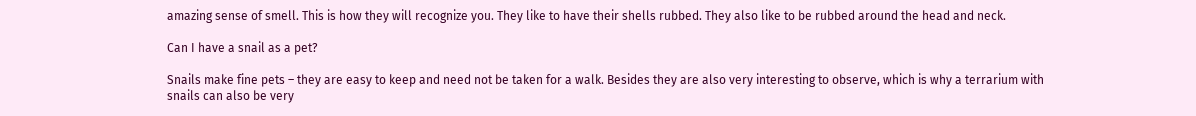amazing sense of smell. This is how they will recognize you. They like to have their shells rubbed. They also like to be rubbed around the head and neck.

Can I have a snail as a pet?

Snails make fine pets – they are easy to keep and need not be taken for a walk. Besides they are also very interesting to observe, which is why a terrarium with snails can also be very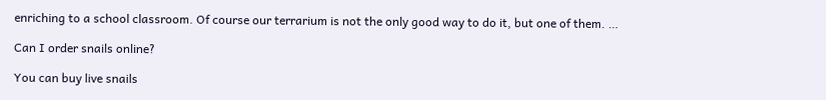enriching to a school classroom. Of course our terrarium is not the only good way to do it, but one of them. …

Can I order snails online?

You can buy live snails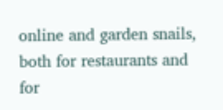online and garden snails, both for restaurants and for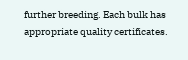further breeding. Each bulk has appropriate quality certificates.